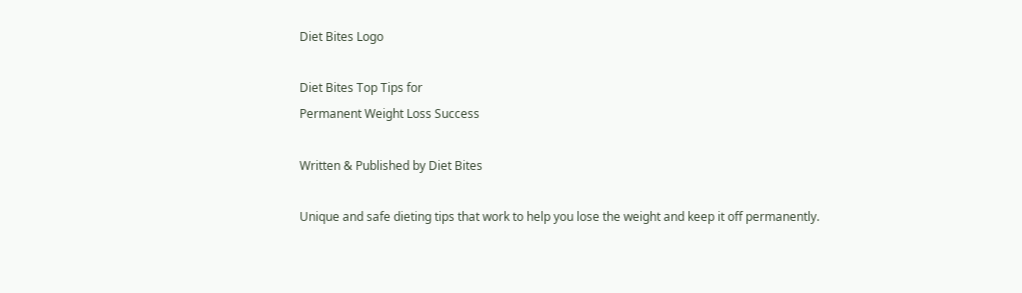Diet Bites Logo

Diet Bites Top Tips for
Permanent Weight Loss Success

Written & Published by Diet Bites

Unique and safe dieting tips that work to help you lose the weight and keep it off permanently.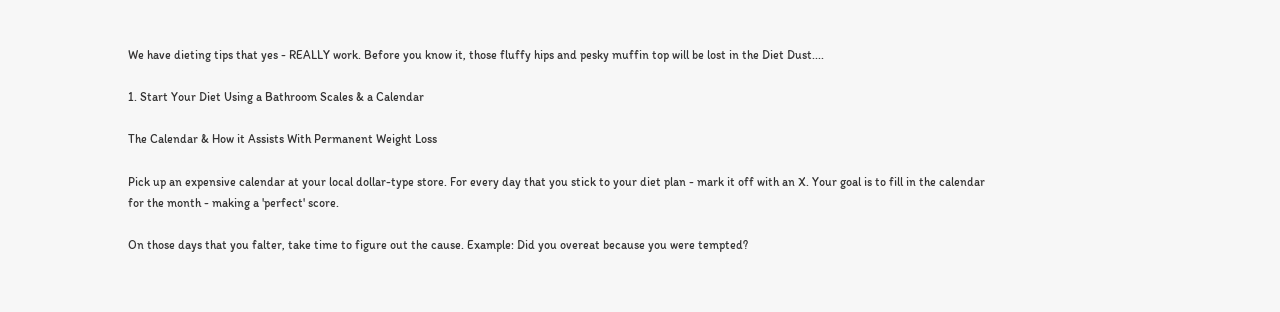We have dieting tips that yes - REALLY work. Before you know it, those fluffy hips and pesky muffin top will be lost in the Diet Dust....

1. Start Your Diet Using a Bathroom Scales & a Calendar

The Calendar & How it Assists With Permanent Weight Loss

Pick up an expensive calendar at your local dollar-type store. For every day that you stick to your diet plan - mark it off with an X. Your goal is to fill in the calendar for the month - making a 'perfect' score.

On those days that you falter, take time to figure out the cause. Example: Did you overeat because you were tempted?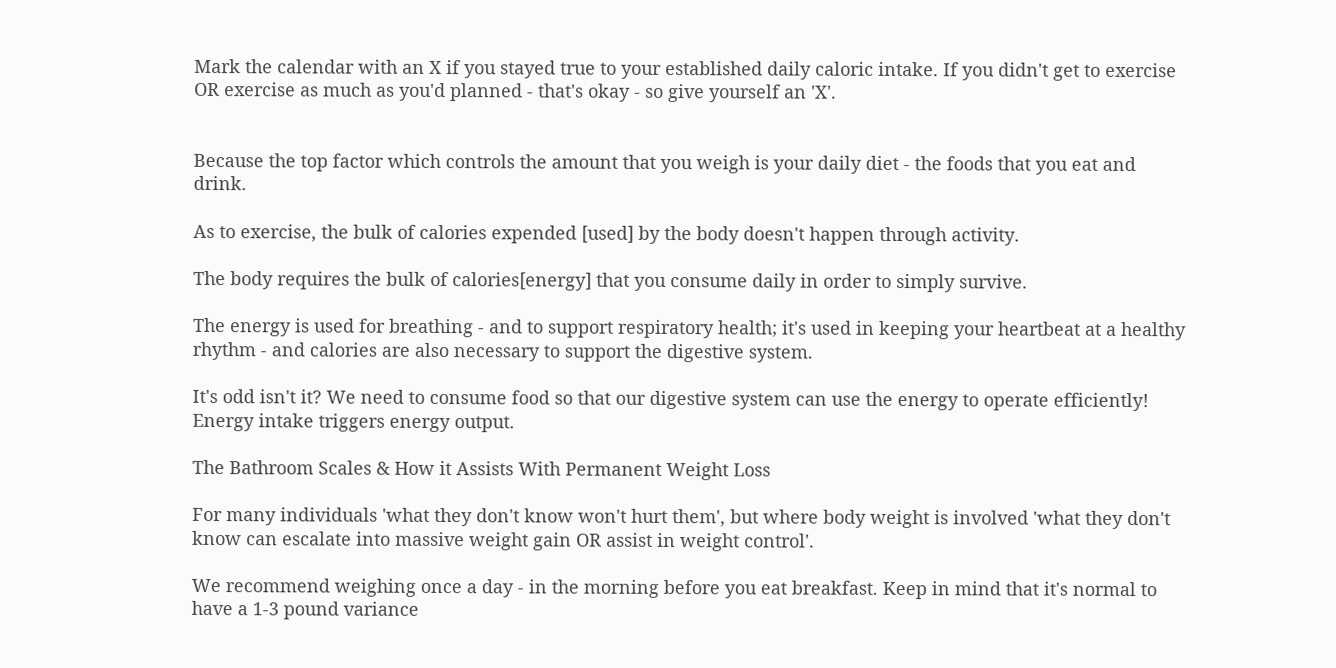Mark the calendar with an X if you stayed true to your established daily caloric intake. If you didn't get to exercise OR exercise as much as you'd planned - that's okay - so give yourself an 'X'.


Because the top factor which controls the amount that you weigh is your daily diet - the foods that you eat and drink.

As to exercise, the bulk of calories expended [used] by the body doesn't happen through activity.

The body requires the bulk of calories[energy] that you consume daily in order to simply survive.

The energy is used for breathing - and to support respiratory health; it's used in keeping your heartbeat at a healthy rhythm - and calories are also necessary to support the digestive system.

It's odd isn't it? We need to consume food so that our digestive system can use the energy to operate efficiently! Energy intake triggers energy output.

The Bathroom Scales & How it Assists With Permanent Weight Loss

For many individuals 'what they don't know won't hurt them', but where body weight is involved 'what they don't know can escalate into massive weight gain OR assist in weight control'.

We recommend weighing once a day - in the morning before you eat breakfast. Keep in mind that it's normal to have a 1-3 pound variance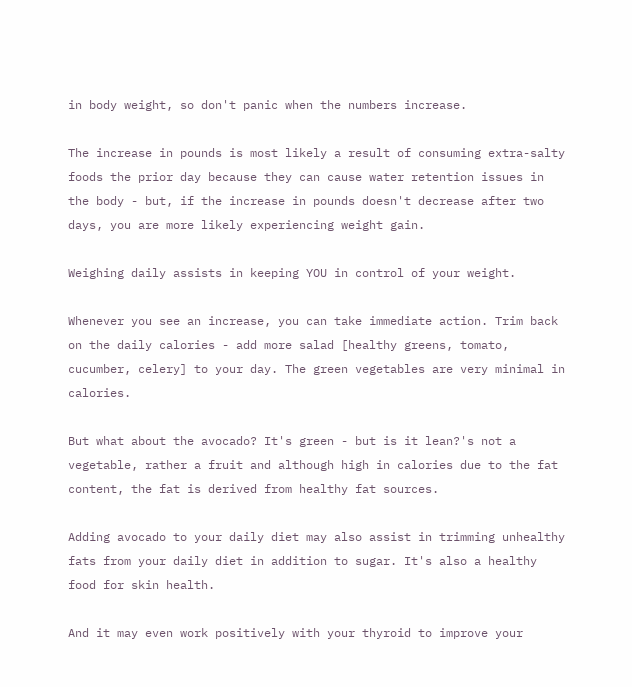in body weight, so don't panic when the numbers increase.

The increase in pounds is most likely a result of consuming extra-salty foods the prior day because they can cause water retention issues in the body - but, if the increase in pounds doesn't decrease after two days, you are more likely experiencing weight gain.

Weighing daily assists in keeping YOU in control of your weight.

Whenever you see an increase, you can take immediate action. Trim back on the daily calories - add more salad [healthy greens, tomato, cucumber, celery] to your day. The green vegetables are very minimal in calories.

But what about the avocado? It's green - but is it lean?'s not a vegetable, rather a fruit and although high in calories due to the fat content, the fat is derived from healthy fat sources.

Adding avocado to your daily diet may also assist in trimming unhealthy fats from your daily diet in addition to sugar. It's also a healthy food for skin health.

And it may even work positively with your thyroid to improve your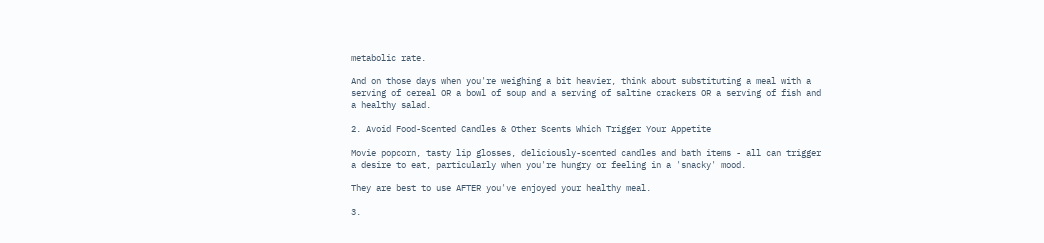metabolic rate.

And on those days when you're weighing a bit heavier, think about substituting a meal with a serving of cereal OR a bowl of soup and a serving of saltine crackers OR a serving of fish and a healthy salad.

2. Avoid Food-Scented Candles & Other Scents Which Trigger Your Appetite

Movie popcorn, tasty lip glosses, deliciously-scented candles and bath items - all can trigger a desire to eat, particularly when you're hungry or feeling in a 'snacky' mood.

They are best to use AFTER you've enjoyed your healthy meal.

3.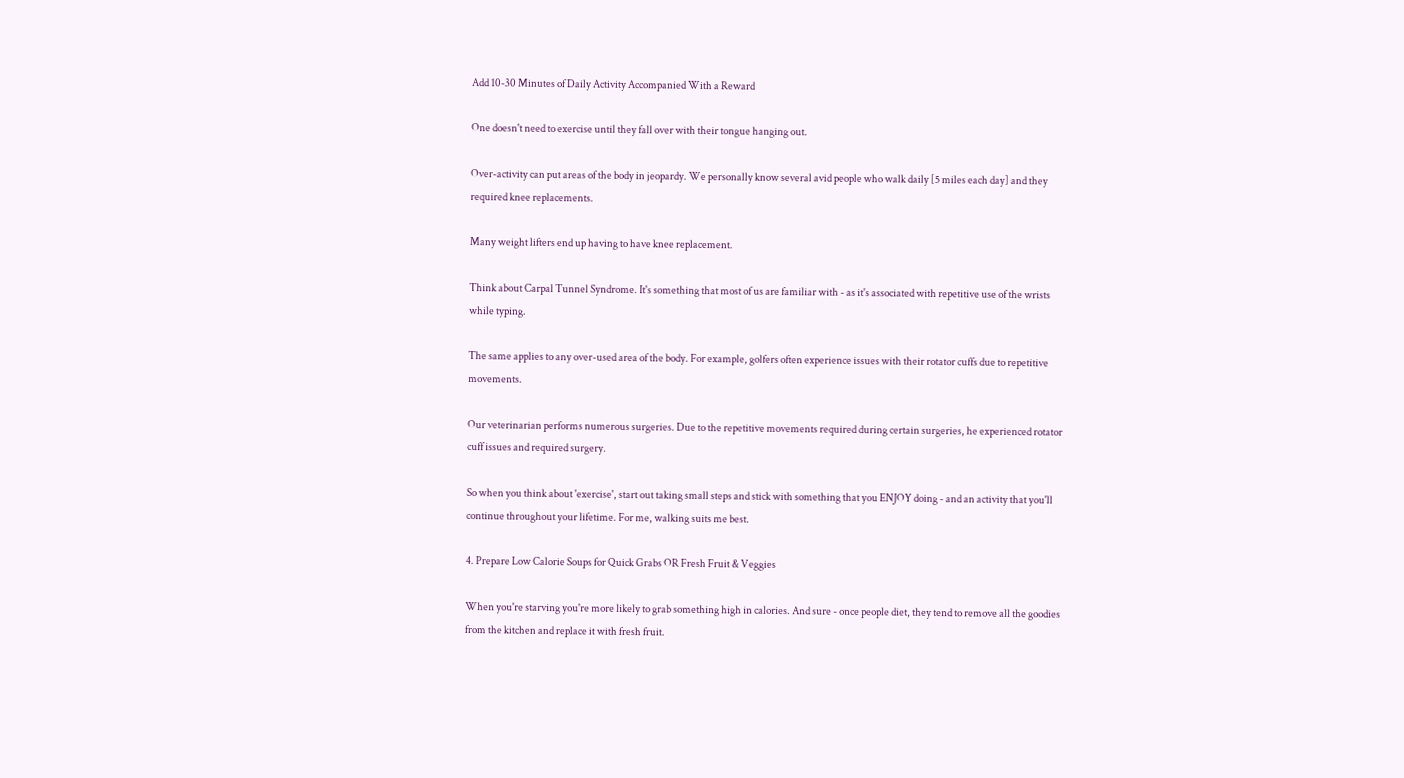Add 10-30 Minutes of Daily Activity Accompanied With a Reward

One doesn't need to exercise until they fall over with their tongue hanging out.

Over-activity can put areas of the body in jeopardy. We personally know several avid people who walk daily [5 miles each day] and they required knee replacements.

Many weight lifters end up having to have knee replacement.

Think about Carpal Tunnel Syndrome. It's something that most of us are familiar with - as it's associated with repetitive use of the wrists while typing.

The same applies to any over-used area of the body. For example, golfers often experience issues with their rotator cuffs due to repetitive movements.

Our veterinarian performs numerous surgeries. Due to the repetitive movements required during certain surgeries, he experienced rotator cuff issues and required surgery.

So when you think about 'exercise', start out taking small steps and stick with something that you ENJOY doing - and an activity that you'll continue throughout your lifetime. For me, walking suits me best.

4. Prepare Low Calorie Soups for Quick Grabs OR Fresh Fruit & Veggies

When you're starving you're more likely to grab something high in calories. And sure - once people diet, they tend to remove all the goodies from the kitchen and replace it with fresh fruit.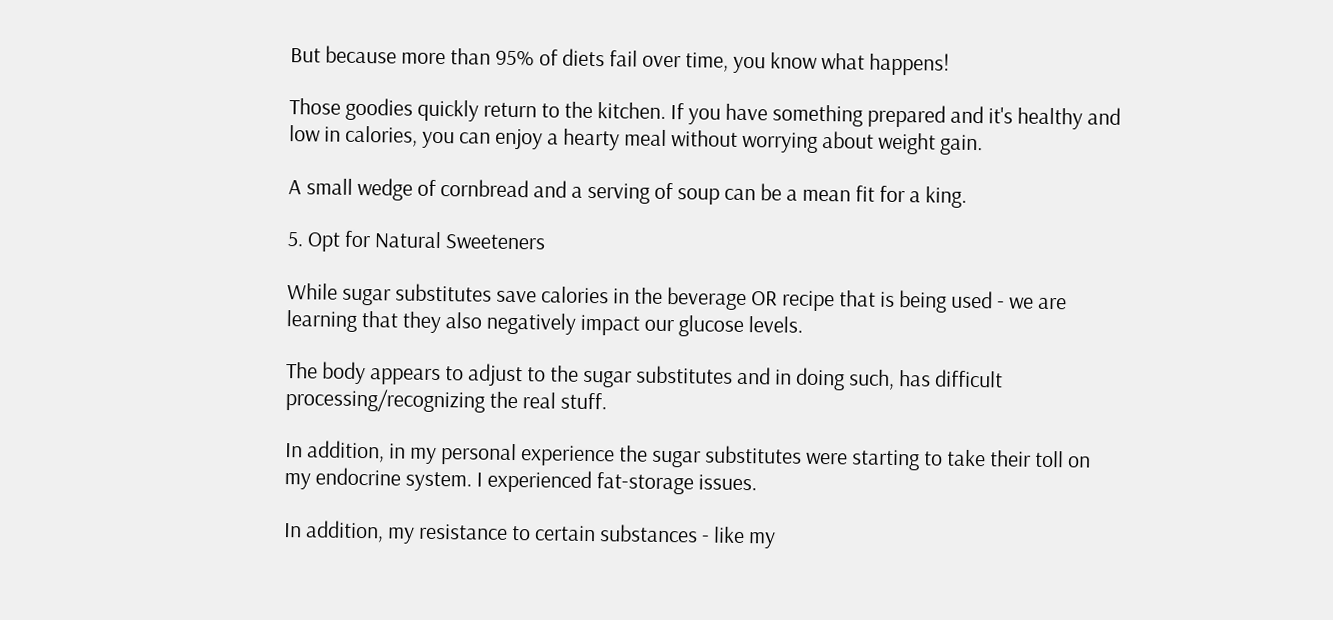But because more than 95% of diets fail over time, you know what happens!

Those goodies quickly return to the kitchen. If you have something prepared and it's healthy and low in calories, you can enjoy a hearty meal without worrying about weight gain.

A small wedge of cornbread and a serving of soup can be a mean fit for a king.

5. Opt for Natural Sweeteners

While sugar substitutes save calories in the beverage OR recipe that is being used - we are learning that they also negatively impact our glucose levels.

The body appears to adjust to the sugar substitutes and in doing such, has difficult processing/recognizing the real stuff.

In addition, in my personal experience the sugar substitutes were starting to take their toll on my endocrine system. I experienced fat-storage issues.

In addition, my resistance to certain substances - like my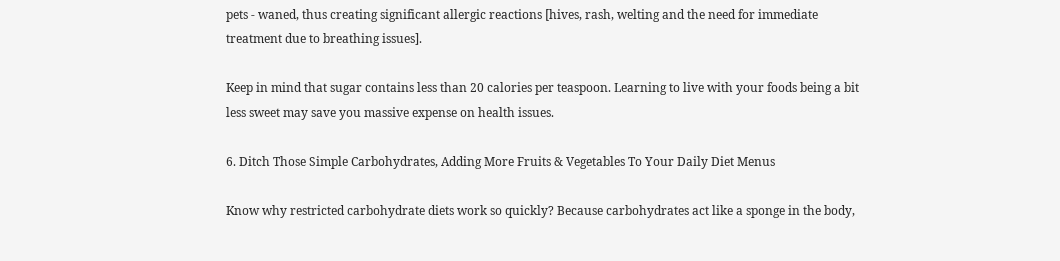pets - waned, thus creating significant allergic reactions [hives, rash, welting and the need for immediate treatment due to breathing issues].

Keep in mind that sugar contains less than 20 calories per teaspoon. Learning to live with your foods being a bit less sweet may save you massive expense on health issues.

6. Ditch Those Simple Carbohydrates, Adding More Fruits & Vegetables To Your Daily Diet Menus

Know why restricted carbohydrate diets work so quickly? Because carbohydrates act like a sponge in the body,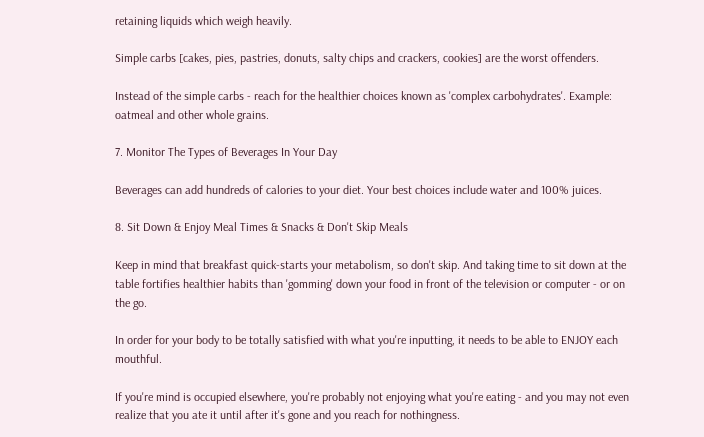retaining liquids which weigh heavily.

Simple carbs [cakes, pies, pastries, donuts, salty chips and crackers, cookies] are the worst offenders.

Instead of the simple carbs - reach for the healthier choices known as 'complex carbohydrates'. Example: oatmeal and other whole grains.

7. Monitor The Types of Beverages In Your Day

Beverages can add hundreds of calories to your diet. Your best choices include water and 100% juices.

8. Sit Down & Enjoy Meal Times & Snacks & Don't Skip Meals

Keep in mind that breakfast quick-starts your metabolism, so don't skip. And taking time to sit down at the table fortifies healthier habits than 'gomming' down your food in front of the television or computer - or on the go.

In order for your body to be totally satisfied with what you're inputting, it needs to be able to ENJOY each mouthful.

If you're mind is occupied elsewhere, you're probably not enjoying what you're eating - and you may not even realize that you ate it until after it's gone and you reach for nothingness.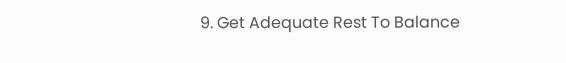9. Get Adequate Rest To Balance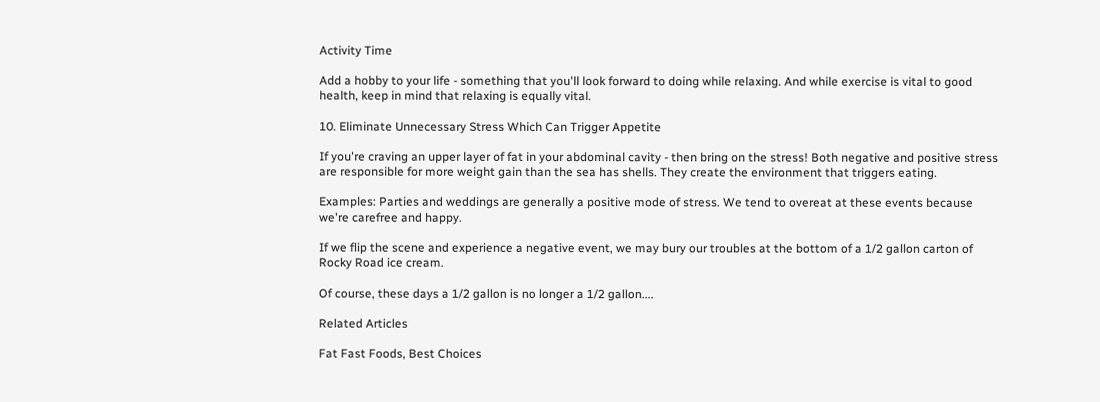Activity Time

Add a hobby to your life - something that you'll look forward to doing while relaxing. And while exercise is vital to good health, keep in mind that relaxing is equally vital.

10. Eliminate Unnecessary Stress Which Can Trigger Appetite

If you're craving an upper layer of fat in your abdominal cavity - then bring on the stress! Both negative and positive stress are responsible for more weight gain than the sea has shells. They create the environment that triggers eating.

Examples: Parties and weddings are generally a positive mode of stress. We tend to overeat at these events because we're carefree and happy.

If we flip the scene and experience a negative event, we may bury our troubles at the bottom of a 1/2 gallon carton of Rocky Road ice cream.

Of course, these days a 1/2 gallon is no longer a 1/2 gallon....

Related Articles

Fat Fast Foods, Best Choices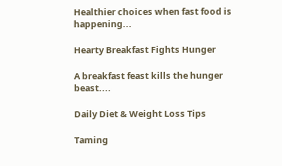Healthier choices when fast food is happening...

Hearty Breakfast Fights Hunger

A breakfast feast kills the hunger beast....

Daily Diet & Weight Loss Tips

Taming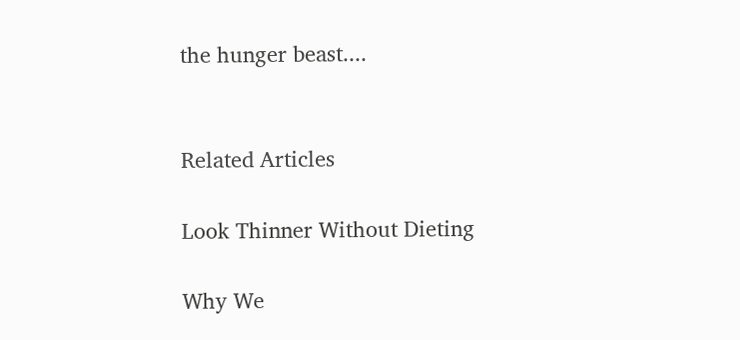the hunger beast....


Related Articles

Look Thinner Without Dieting

Why We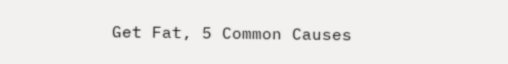Get Fat, 5 Common Causes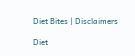Diet Bites | Disclaimers

Diet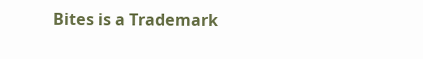Bites is a Trademark